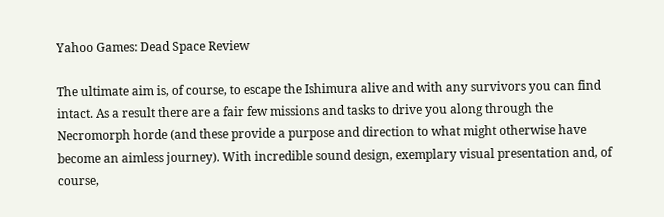Yahoo Games: Dead Space Review

The ultimate aim is, of course, to escape the Ishimura alive and with any survivors you can find intact. As a result there are a fair few missions and tasks to drive you along through the Necromorph horde (and these provide a purpose and direction to what might otherwise have become an aimless journey). With incredible sound design, exemplary visual presentation and, of course,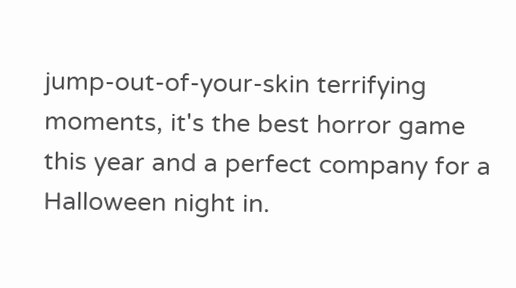jump-out-of-your-skin terrifying moments, it's the best horror game this year and a perfect company for a Halloween night in.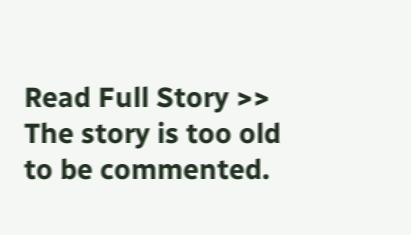Read Full Story >>
The story is too old to be commented.